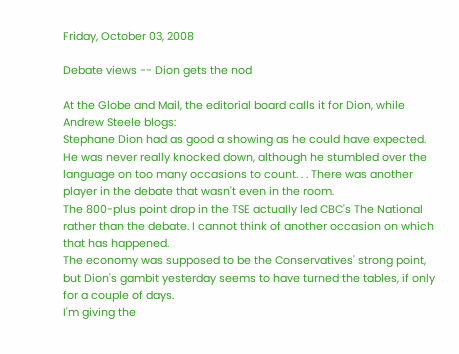Friday, October 03, 2008

Debate views -- Dion gets the nod

At the Globe and Mail, the editorial board calls it for Dion, while Andrew Steele blogs:
Stephane Dion had as good a showing as he could have expected. He was never really knocked down, although he stumbled over the language on too many occasions to count. . . There was another player in the debate that wasn't even in the room.
The 800-plus point drop in the TSE actually led CBC's The National rather than the debate. I cannot think of another occasion on which that has happened.
The economy was supposed to be the Conservatives' strong point, but Dion's gambit yesterday seems to have turned the tables, if only for a couple of days.
I'm giving the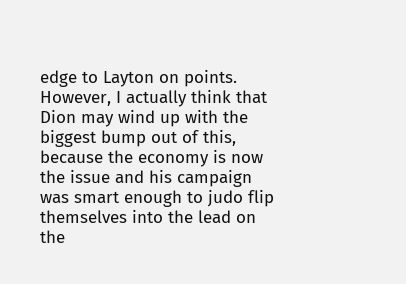edge to Layton on points.
However, I actually think that Dion may wind up with the biggest bump out of this, because the economy is now the issue and his campaign was smart enough to judo flip themselves into the lead on the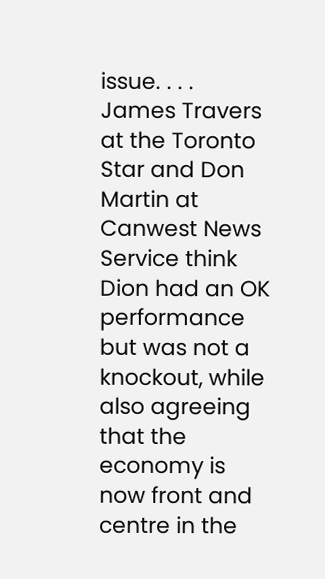issue. . . .
James Travers at the Toronto Star and Don Martin at Canwest News Service think Dion had an OK performance but was not a knockout, while also agreeing that the economy is now front and centre in the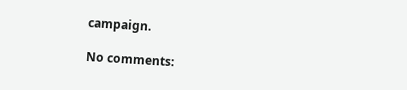campaign.

No comments: